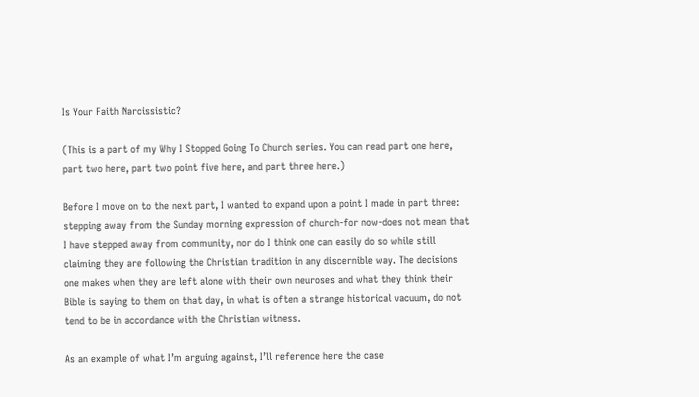Is Your Faith Narcissistic?

(This is a part of my Why I Stopped Going To Church series. You can read part one here, part two here, part two point five here, and part three here.)

Before I move on to the next part, I wanted to expand upon a point I made in part three: stepping away from the Sunday morning expression of church-for now-does not mean that I have stepped away from community, nor do I think one can easily do so while still claiming they are following the Christian tradition in any discernible way. The decisions one makes when they are left alone with their own neuroses and what they think their Bible is saying to them on that day, in what is often a strange historical vacuum, do not tend to be in accordance with the Christian witness.

As an example of what I’m arguing against, I’ll reference here the case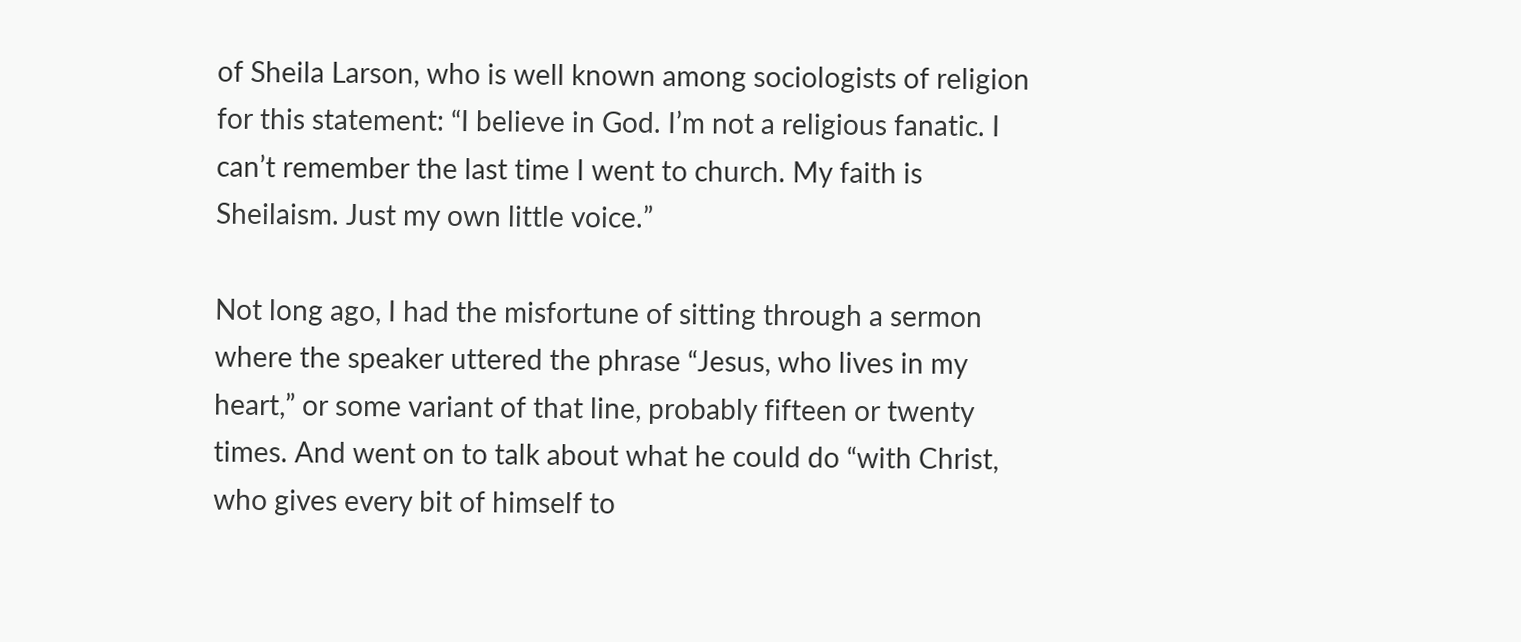of Sheila Larson, who is well known among sociologists of religion for this statement: “I believe in God. I’m not a religious fanatic. I can’t remember the last time I went to church. My faith is Sheilaism. Just my own little voice.”

Not long ago, I had the misfortune of sitting through a sermon where the speaker uttered the phrase “Jesus, who lives in my heart,” or some variant of that line, probably fifteen or twenty times. And went on to talk about what he could do “with Christ, who gives every bit of himself to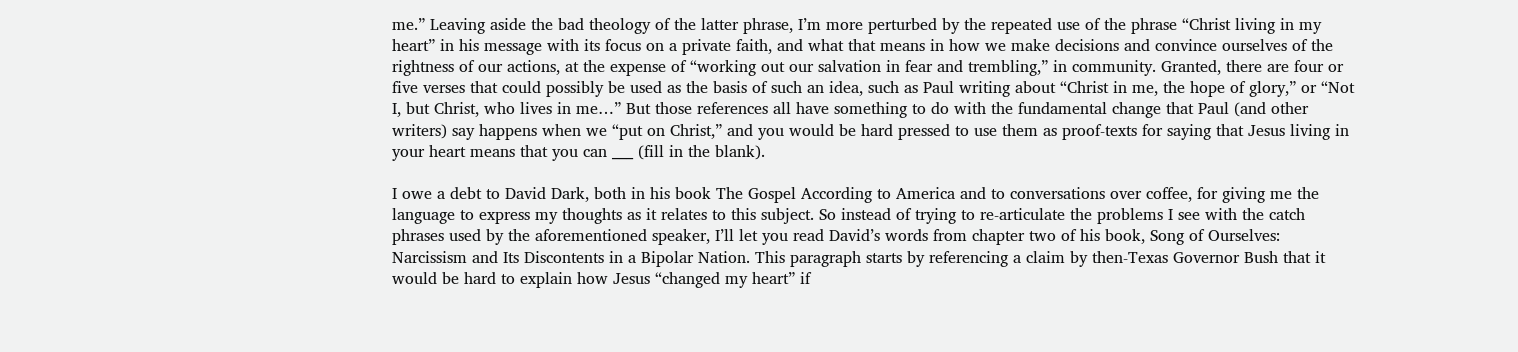me.” Leaving aside the bad theology of the latter phrase, I’m more perturbed by the repeated use of the phrase “Christ living in my heart” in his message with its focus on a private faith, and what that means in how we make decisions and convince ourselves of the rightness of our actions, at the expense of “working out our salvation in fear and trembling,” in community. Granted, there are four or five verses that could possibly be used as the basis of such an idea, such as Paul writing about “Christ in me, the hope of glory,” or “Not I, but Christ, who lives in me…” But those references all have something to do with the fundamental change that Paul (and other writers) say happens when we “put on Christ,” and you would be hard pressed to use them as proof-texts for saying that Jesus living in your heart means that you can ___ (fill in the blank).

I owe a debt to David Dark, both in his book The Gospel According to America and to conversations over coffee, for giving me the language to express my thoughts as it relates to this subject. So instead of trying to re-articulate the problems I see with the catch phrases used by the aforementioned speaker, I’ll let you read David’s words from chapter two of his book, Song of Ourselves: Narcissism and Its Discontents in a Bipolar Nation. This paragraph starts by referencing a claim by then-Texas Governor Bush that it would be hard to explain how Jesus “changed my heart” if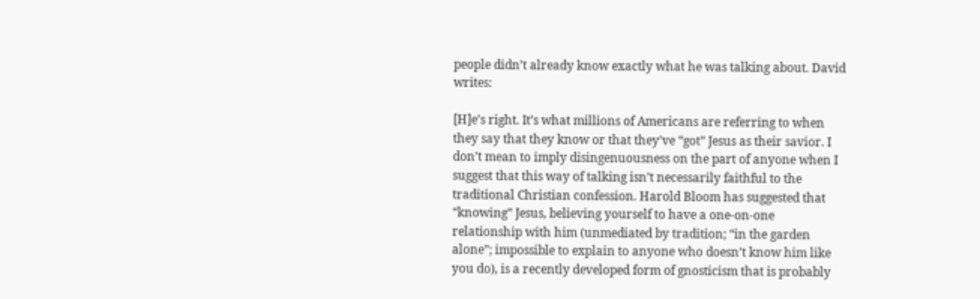people didn’t already know exactly what he was talking about. David writes:

[H]e’s right. It’s what millions of Americans are referring to when they say that they know or that they’ve “got” Jesus as their savior. I don’t mean to imply disingenuousness on the part of anyone when I suggest that this way of talking isn’t necessarily faithful to the traditional Christian confession. Harold Bloom has suggested that “knowing” Jesus, believing yourself to have a one-on-one relationship with him (unmediated by tradition; “in the garden alone”; impossible to explain to anyone who doesn’t know him like you do), is a recently developed form of gnosticism that is probably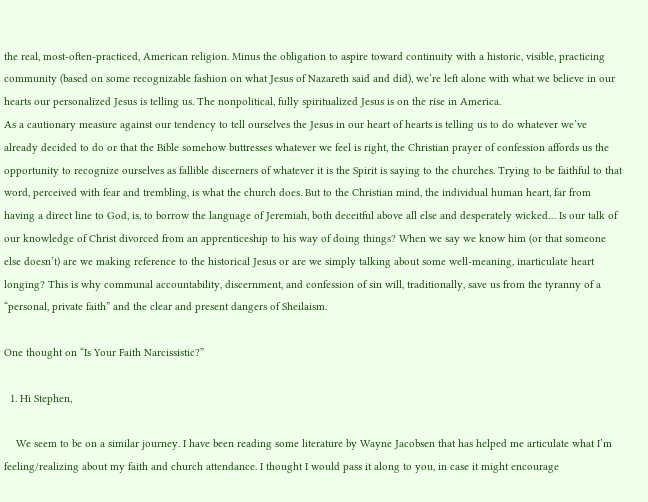the real, most-often-practiced, American religion. Minus the obligation to aspire toward continuity with a historic, visible, practicing community (based on some recognizable fashion on what Jesus of Nazareth said and did), we’re left alone with what we believe in our hearts our personalized Jesus is telling us. The nonpolitical, fully spiritualized Jesus is on the rise in America.
As a cautionary measure against our tendency to tell ourselves the Jesus in our heart of hearts is telling us to do whatever we’ve already decided to do or that the Bible somehow buttresses whatever we feel is right, the Christian prayer of confession affords us the opportunity to recognize ourselves as fallible discerners of whatever it is the Spirit is saying to the churches. Trying to be faithful to that word, perceived with fear and trembling, is what the church does. But to the Christian mind, the individual human heart, far from having a direct line to God, is, to borrow the language of Jeremiah, both deceitful above all else and desperately wicked… Is our talk of our knowledge of Christ divorced from an apprenticeship to his way of doing things? When we say we know him (or that someone else doesn’t) are we making reference to the historical Jesus or are we simply talking about some well-meaning, inarticulate heart longing? This is why communal accountability, discernment, and confession of sin will, traditionally, save us from the tyranny of a “personal, private faith” and the clear and present dangers of Sheilaism.

One thought on “Is Your Faith Narcissistic?”

  1. Hi Stephen,

    We seem to be on a similar journey. I have been reading some literature by Wayne Jacobsen that has helped me articulate what I’m feeling/realizing about my faith and church attendance. I thought I would pass it along to you, in case it might encourage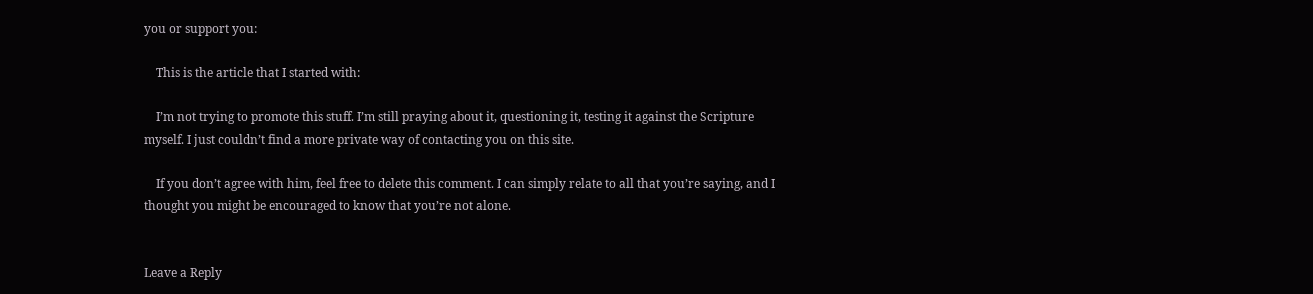you or support you:

    This is the article that I started with:

    I’m not trying to promote this stuff. I’m still praying about it, questioning it, testing it against the Scripture myself. I just couldn’t find a more private way of contacting you on this site.

    If you don’t agree with him, feel free to delete this comment. I can simply relate to all that you’re saying, and I thought you might be encouraged to know that you’re not alone.


Leave a Reply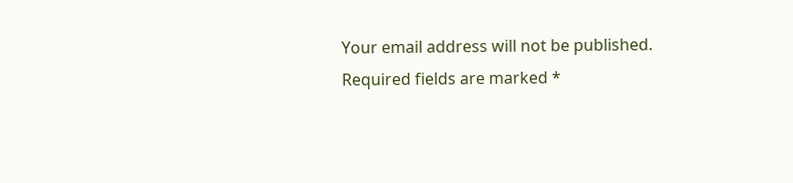Your email address will not be published. Required fields are marked *